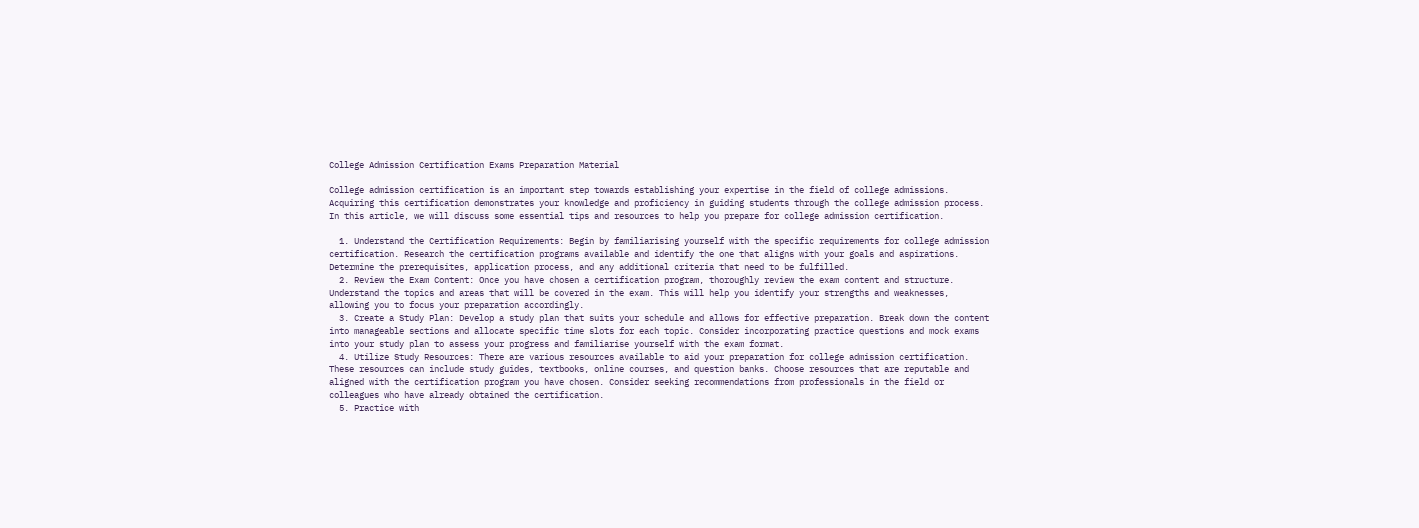College Admission Certification Exams Preparation Material

College admission certification is an important step towards establishing your expertise in the field of college admissions. Acquiring this certification demonstrates your knowledge and proficiency in guiding students through the college admission process. In this article, we will discuss some essential tips and resources to help you prepare for college admission certification.

  1. Understand the Certification Requirements: Begin by familiarising yourself with the specific requirements for college admission certification. Research the certification programs available and identify the one that aligns with your goals and aspirations. Determine the prerequisites, application process, and any additional criteria that need to be fulfilled.
  2. Review the Exam Content: Once you have chosen a certification program, thoroughly review the exam content and structure. Understand the topics and areas that will be covered in the exam. This will help you identify your strengths and weaknesses, allowing you to focus your preparation accordingly.
  3. Create a Study Plan: Develop a study plan that suits your schedule and allows for effective preparation. Break down the content into manageable sections and allocate specific time slots for each topic. Consider incorporating practice questions and mock exams into your study plan to assess your progress and familiarise yourself with the exam format.
  4. Utilize Study Resources: There are various resources available to aid your preparation for college admission certification. These resources can include study guides, textbooks, online courses, and question banks. Choose resources that are reputable and aligned with the certification program you have chosen. Consider seeking recommendations from professionals in the field or colleagues who have already obtained the certification.
  5. Practice with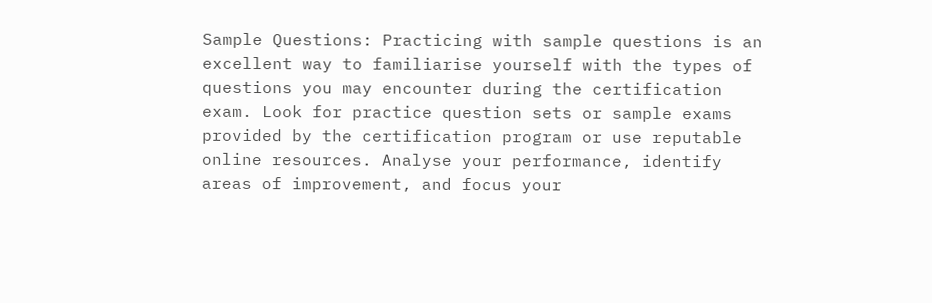Sample Questions: Practicing with sample questions is an excellent way to familiarise yourself with the types of questions you may encounter during the certification exam. Look for practice question sets or sample exams provided by the certification program or use reputable online resources. Analyse your performance, identify areas of improvement, and focus your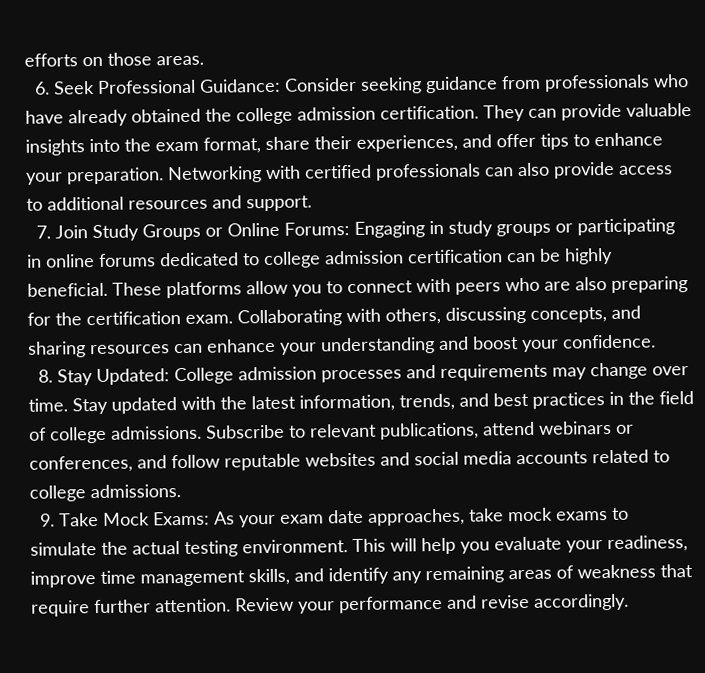efforts on those areas.
  6. Seek Professional Guidance: Consider seeking guidance from professionals who have already obtained the college admission certification. They can provide valuable insights into the exam format, share their experiences, and offer tips to enhance your preparation. Networking with certified professionals can also provide access to additional resources and support.
  7. Join Study Groups or Online Forums: Engaging in study groups or participating in online forums dedicated to college admission certification can be highly beneficial. These platforms allow you to connect with peers who are also preparing for the certification exam. Collaborating with others, discussing concepts, and sharing resources can enhance your understanding and boost your confidence.
  8. Stay Updated: College admission processes and requirements may change over time. Stay updated with the latest information, trends, and best practices in the field of college admissions. Subscribe to relevant publications, attend webinars or conferences, and follow reputable websites and social media accounts related to college admissions.
  9. Take Mock Exams: As your exam date approaches, take mock exams to simulate the actual testing environment. This will help you evaluate your readiness, improve time management skills, and identify any remaining areas of weakness that require further attention. Review your performance and revise accordingly.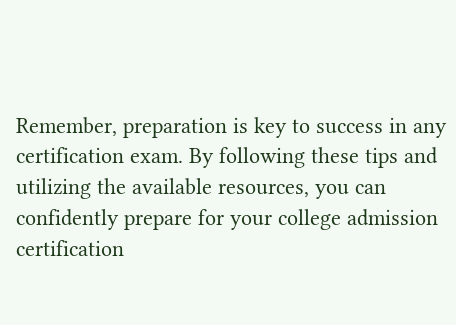Remember, preparation is key to success in any certification exam. By following these tips and utilizing the available resources, you can confidently prepare for your college admission certification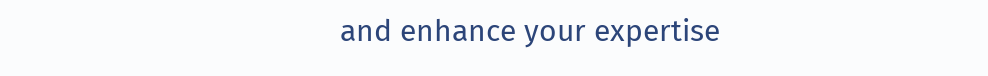and enhance your expertise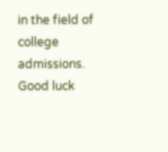in the field of college admissions. Good luck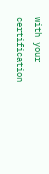with your certification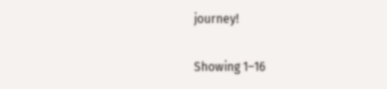journey!

Showing 1–16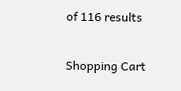of 116 results

Shopping Cart